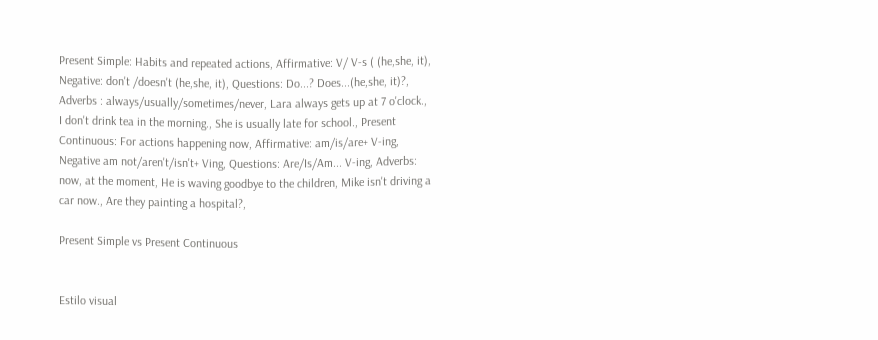Present Simple: Habits and repeated actions, Affirmative: V/ V-s ( (he,she, it), Negative: don't /doesn't (he,she, it), Questions: Do...? Does...(he,she, it)?, Adverbs : always/usually/sometimes/never, Lara always gets up at 7 o'clock., I don't drink tea in the morning., She is usually late for school., Present Continuous: For actions happening now, Affirmative: am/is/are+ V-ing, Negative am not/aren't/isn't+ Ving, Questions: Are/Is/Am... V-ing, Adverbs: now, at the moment, He is waving goodbye to the children, Mike isn't driving a car now., Are they painting a hospital?,

Present Simple vs Present Continuous


Estilo visual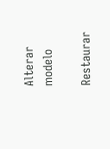Alterar modelo

Restaurar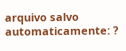arquivo salvo automaticamente: ?